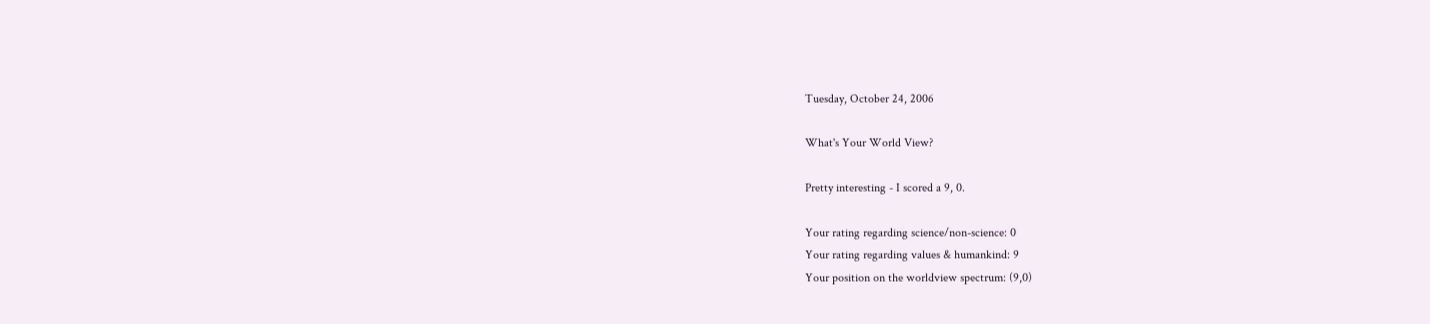Tuesday, October 24, 2006

What's Your World View?

Pretty interesting - I scored a 9, 0.

Your rating regarding science/non-science: 0
Your rating regarding values & humankind: 9
Your position on the worldview spectrum: (9,0)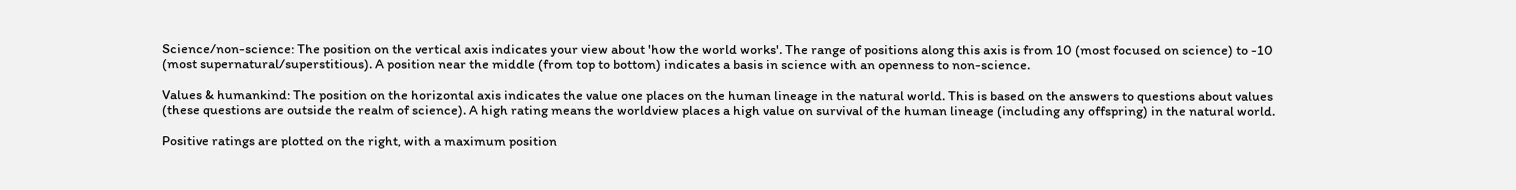Science/non-science: The position on the vertical axis indicates your view about 'how the world works'. The range of positions along this axis is from 10 (most focused on science) to -10 (most supernatural/superstitious). A position near the middle (from top to bottom) indicates a basis in science with an openness to non-science.

Values & humankind: The position on the horizontal axis indicates the value one places on the human lineage in the natural world. This is based on the answers to questions about values (these questions are outside the realm of science). A high rating means the worldview places a high value on survival of the human lineage (including any offspring) in the natural world.

Positive ratings are plotted on the right, with a maximum position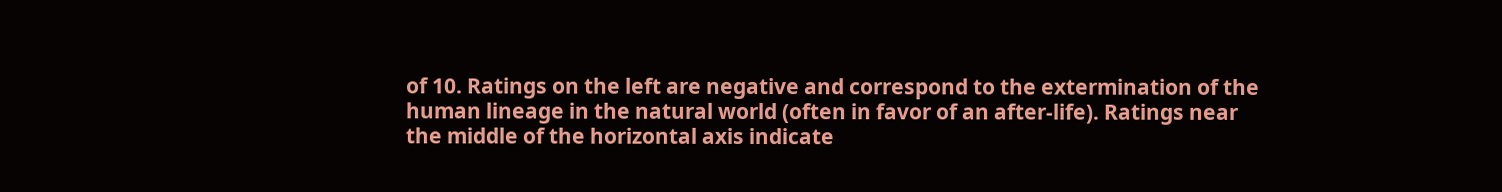of 10. Ratings on the left are negative and correspond to the extermination of the human lineage in the natural world (often in favor of an after-life). Ratings near the middle of the horizontal axis indicate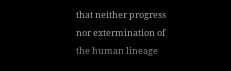that neither progress nor extermination of the human lineage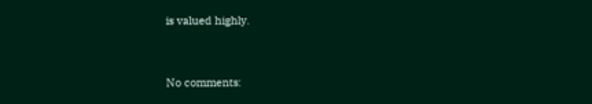is valued highly.


No comments: